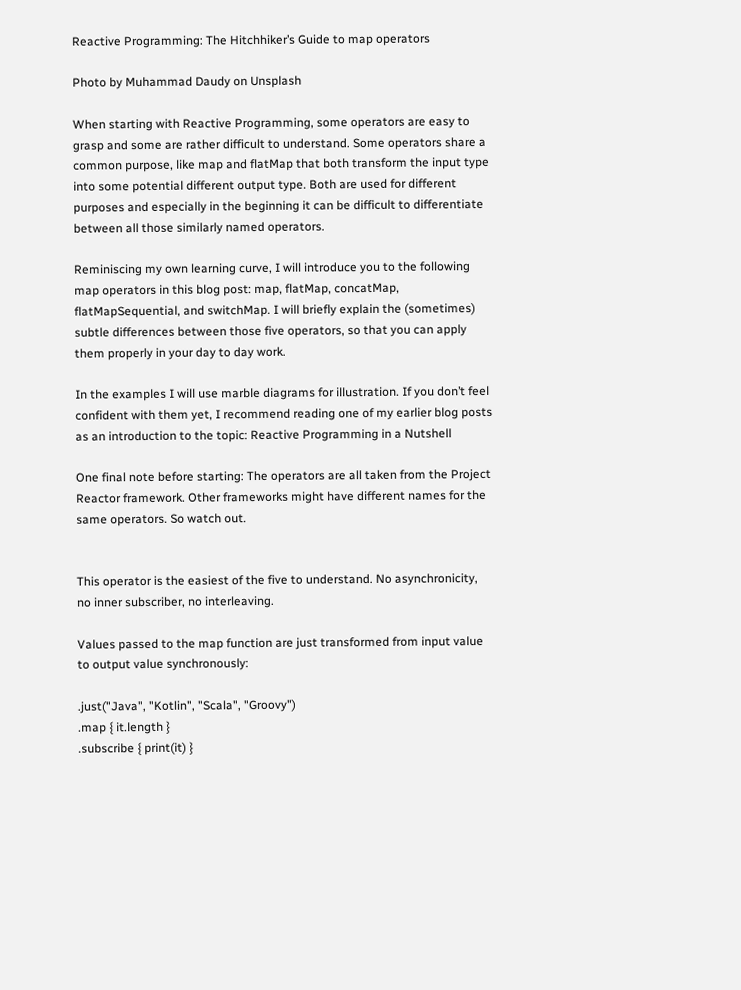Reactive Programming: The Hitchhiker’s Guide to map operators

Photo by Muhammad Daudy on Unsplash

When starting with Reactive Programming, some operators are easy to grasp and some are rather difficult to understand. Some operators share a common purpose, like map and flatMap that both transform the input type into some potential different output type. Both are used for different purposes and especially in the beginning it can be difficult to differentiate between all those similarly named operators.

Reminiscing my own learning curve, I will introduce you to the following map operators in this blog post: map, flatMap, concatMap, flatMapSequential, and switchMap. I will briefly explain the (sometimes) subtle differences between those five operators, so that you can apply them properly in your day to day work.

In the examples I will use marble diagrams for illustration. If you don’t feel confident with them yet, I recommend reading one of my earlier blog posts as an introduction to the topic: Reactive Programming in a Nutshell

One final note before starting: The operators are all taken from the Project Reactor framework. Other frameworks might have different names for the same operators. So watch out.


This operator is the easiest of the five to understand. No asynchronicity, no inner subscriber, no interleaving.

Values passed to the map function are just transformed from input value to output value synchronously:

.just("Java", "Kotlin", "Scala", "Groovy")
.map { it.length }
.subscribe { print(it) }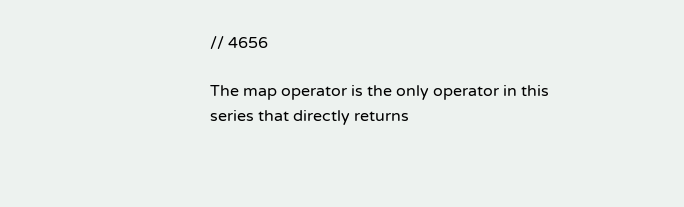// 4656

The map operator is the only operator in this series that directly returns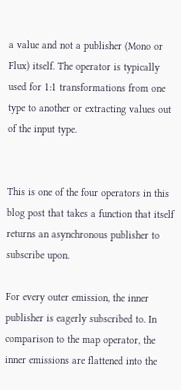a value and not a publisher (Mono or Flux) itself. The operator is typically used for 1:1 transformations from one type to another or extracting values out of the input type.


This is one of the four operators in this blog post that takes a function that itself returns an asynchronous publisher to subscribe upon.

For every outer emission, the inner publisher is eagerly subscribed to. In comparison to the map operator, the inner emissions are flattened into the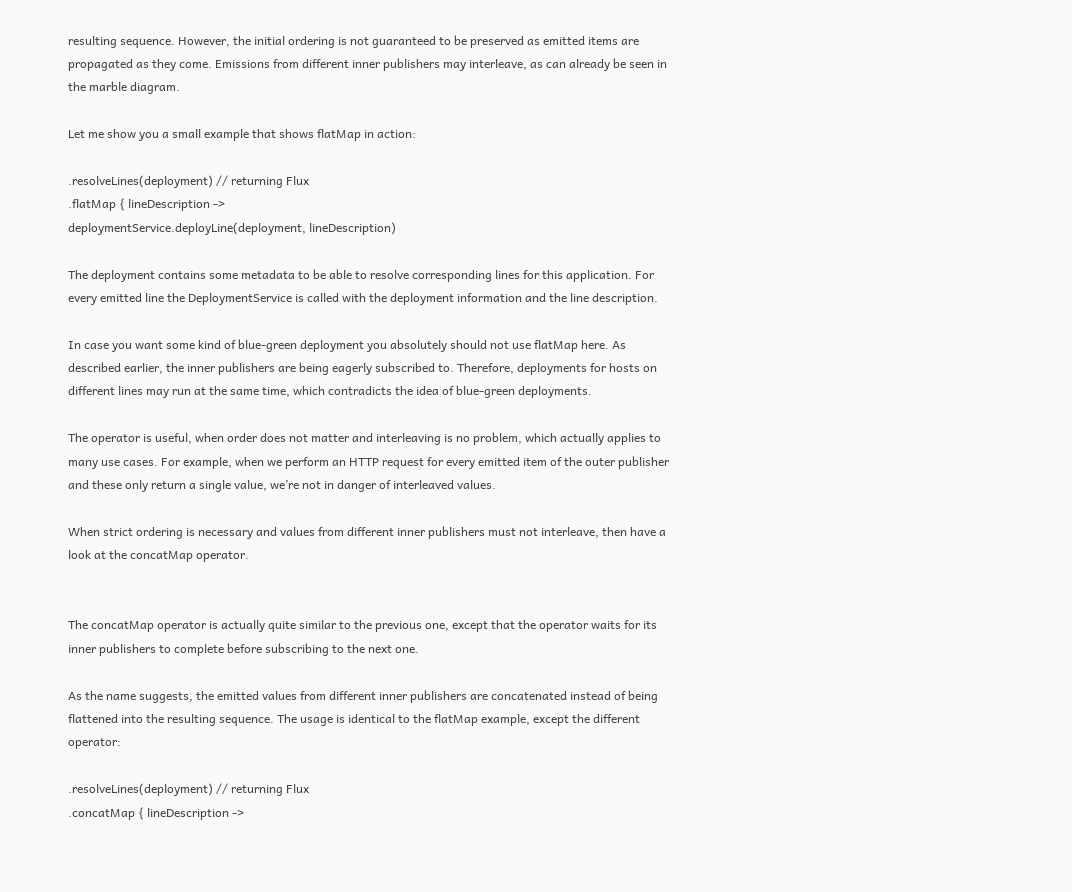resulting sequence. However, the initial ordering is not guaranteed to be preserved as emitted items are propagated as they come. Emissions from different inner publishers may interleave, as can already be seen in the marble diagram.

Let me show you a small example that shows flatMap in action:

.resolveLines(deployment) // returning Flux
.flatMap { lineDescription ->
deploymentService.deployLine(deployment, lineDescription)

The deployment contains some metadata to be able to resolve corresponding lines for this application. For every emitted line the DeploymentService is called with the deployment information and the line description.

In case you want some kind of blue-green deployment you absolutely should not use flatMap here. As described earlier, the inner publishers are being eagerly subscribed to. Therefore, deployments for hosts on different lines may run at the same time, which contradicts the idea of blue-green deployments.

The operator is useful, when order does not matter and interleaving is no problem, which actually applies to many use cases. For example, when we perform an HTTP request for every emitted item of the outer publisher and these only return a single value, we’re not in danger of interleaved values.

When strict ordering is necessary and values from different inner publishers must not interleave, then have a look at the concatMap operator.


The concatMap operator is actually quite similar to the previous one, except that the operator waits for its inner publishers to complete before subscribing to the next one.

As the name suggests, the emitted values from different inner publishers are concatenated instead of being flattened into the resulting sequence. The usage is identical to the flatMap example, except the different operator:

.resolveLines(deployment) // returning Flux
.concatMap { lineDescription ->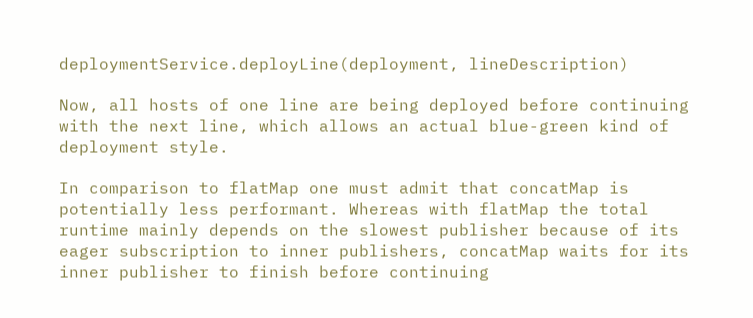deploymentService.deployLine(deployment, lineDescription)

Now, all hosts of one line are being deployed before continuing with the next line, which allows an actual blue-green kind of deployment style.

In comparison to flatMap one must admit that concatMap is potentially less performant. Whereas with flatMap the total runtime mainly depends on the slowest publisher because of its eager subscription to inner publishers, concatMap waits for its inner publisher to finish before continuing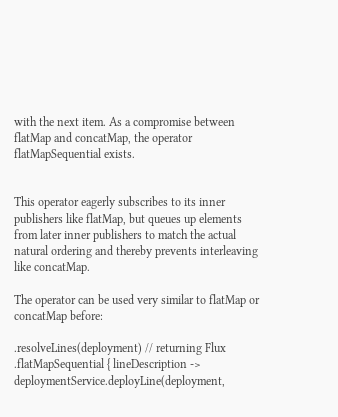with the next item. As a compromise between flatMap and concatMap, the operator flatMapSequential exists.


This operator eagerly subscribes to its inner publishers like flatMap, but queues up elements from later inner publishers to match the actual natural ordering and thereby prevents interleaving like concatMap.

The operator can be used very similar to flatMap or concatMap before:

.resolveLines(deployment) // returning Flux
.flatMapSequential { lineDescription ->
deploymentService.deployLine(deployment,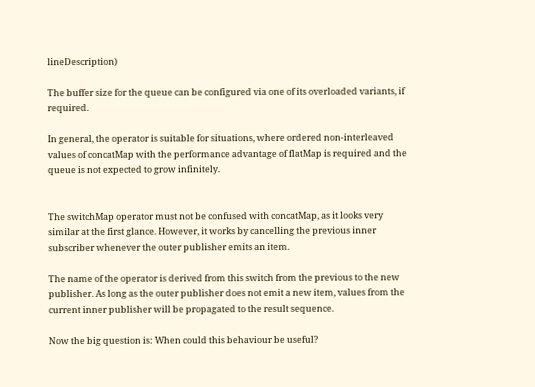lineDescription)

The buffer size for the queue can be configured via one of its overloaded variants, if required.

In general, the operator is suitable for situations, where ordered non-interleaved values of concatMap with the performance advantage of flatMap is required and the queue is not expected to grow infinitely.


The switchMap operator must not be confused with concatMap, as it looks very similar at the first glance. However, it works by cancelling the previous inner subscriber whenever the outer publisher emits an item.

The name of the operator is derived from this switch from the previous to the new publisher. As long as the outer publisher does not emit a new item, values from the current inner publisher will be propagated to the result sequence.

Now the big question is: When could this behaviour be useful?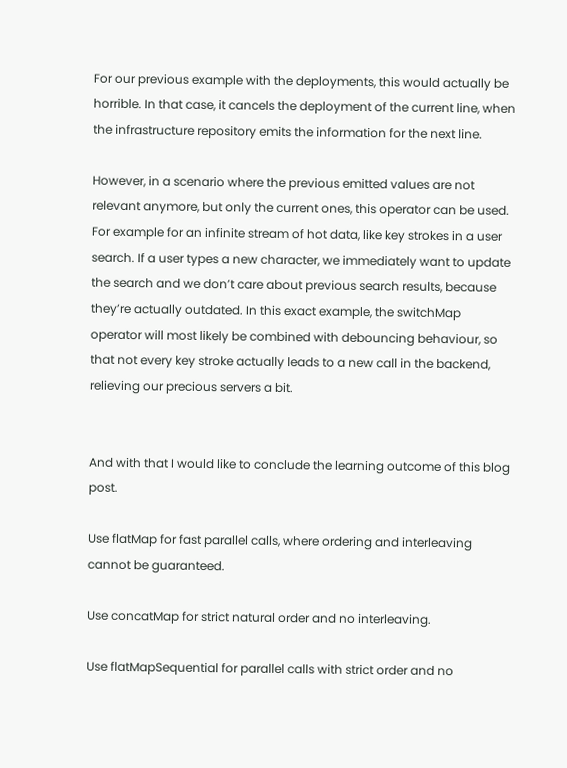For our previous example with the deployments, this would actually be horrible. In that case, it cancels the deployment of the current line, when the infrastructure repository emits the information for the next line.

However, in a scenario where the previous emitted values are not relevant anymore, but only the current ones, this operator can be used. For example for an infinite stream of hot data, like key strokes in a user search. If a user types a new character, we immediately want to update the search and we don’t care about previous search results, because they’re actually outdated. In this exact example, the switchMap operator will most likely be combined with debouncing behaviour, so that not every key stroke actually leads to a new call in the backend, relieving our precious servers a bit.


And with that I would like to conclude the learning outcome of this blog post.

Use flatMap for fast parallel calls, where ordering and interleaving cannot be guaranteed.

Use concatMap for strict natural order and no interleaving.

Use flatMapSequential for parallel calls with strict order and no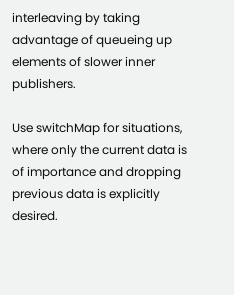interleaving by taking advantage of queueing up elements of slower inner publishers.

Use switchMap for situations, where only the current data is of importance and dropping previous data is explicitly desired.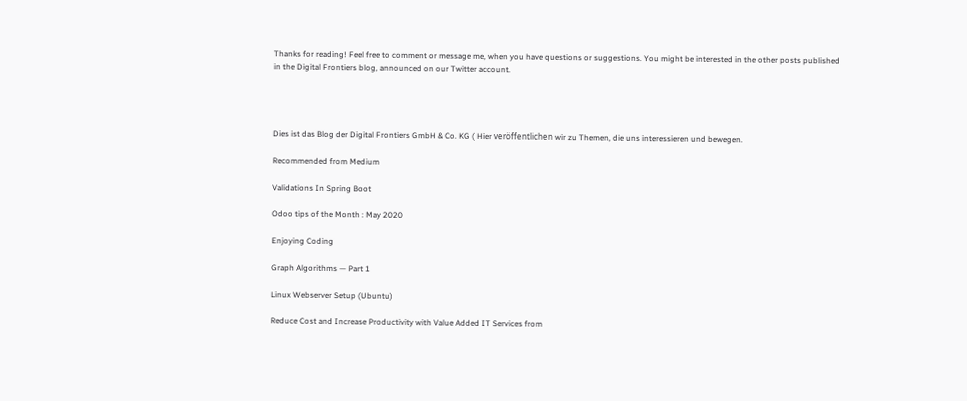Thanks for reading! Feel free to comment or message me, when you have questions or suggestions. You might be interested in the other posts published in the Digital Frontiers blog, announced on our Twitter account.




Dies ist das Blog der Digital Frontiers GmbH & Co. KG ( Hier veröffentlichen wir zu Themen, die uns interessieren und bewegen.

Recommended from Medium

Validations In Spring Boot

Odoo tips of the Month : May 2020

Enjoying Coding

Graph Algorithms — Part 1

Linux Webserver Setup (Ubuntu)

Reduce Cost and Increase Productivity with Value Added IT Services from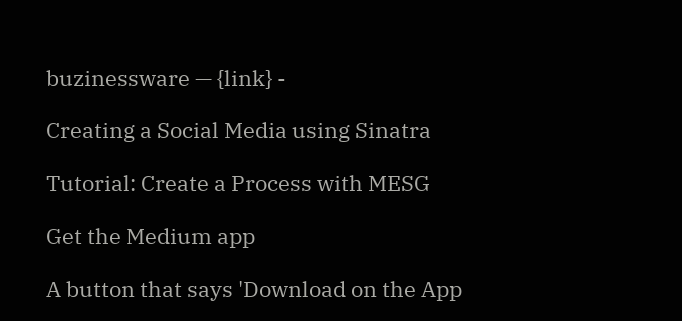buzinessware — {link} -

Creating a Social Media using Sinatra

Tutorial: Create a Process with MESG

Get the Medium app

A button that says 'Download on the App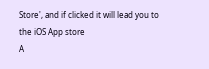Store', and if clicked it will lead you to the iOS App store
A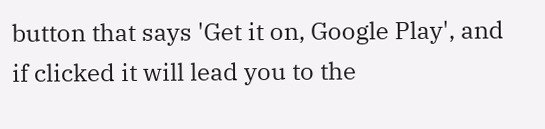button that says 'Get it on, Google Play', and if clicked it will lead you to the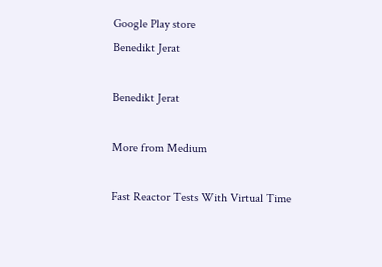Google Play store
Benedikt Jerat

Benedikt Jerat

More from Medium

Fast Reactor Tests With Virtual Time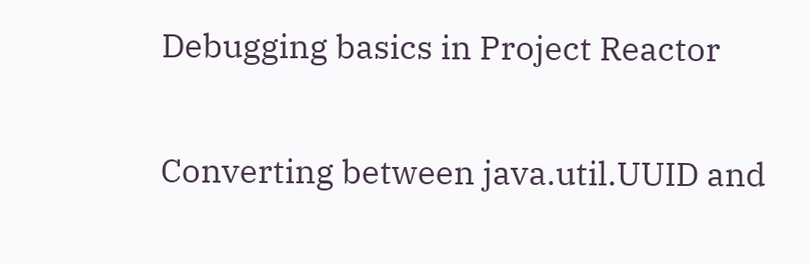Debugging basics in Project Reactor

Converting between java.util.UUID and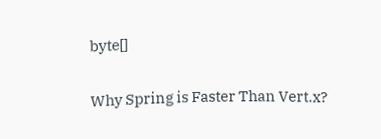byte[]

Why Spring is Faster Than Vert.x?